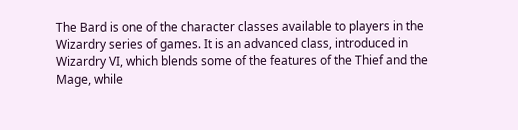The Bard is one of the character classes available to players in the Wizardry series of games. It is an advanced class, introduced in Wizardry VI, which blends some of the features of the Thief and the Mage, while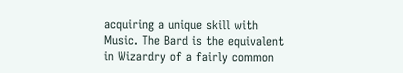acquiring a unique skill with Music. The Bard is the equivalent in Wizardry of a fairly common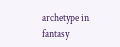archetype in fantasy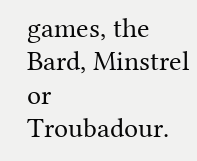games, the Bard, Minstrel or Troubadour.